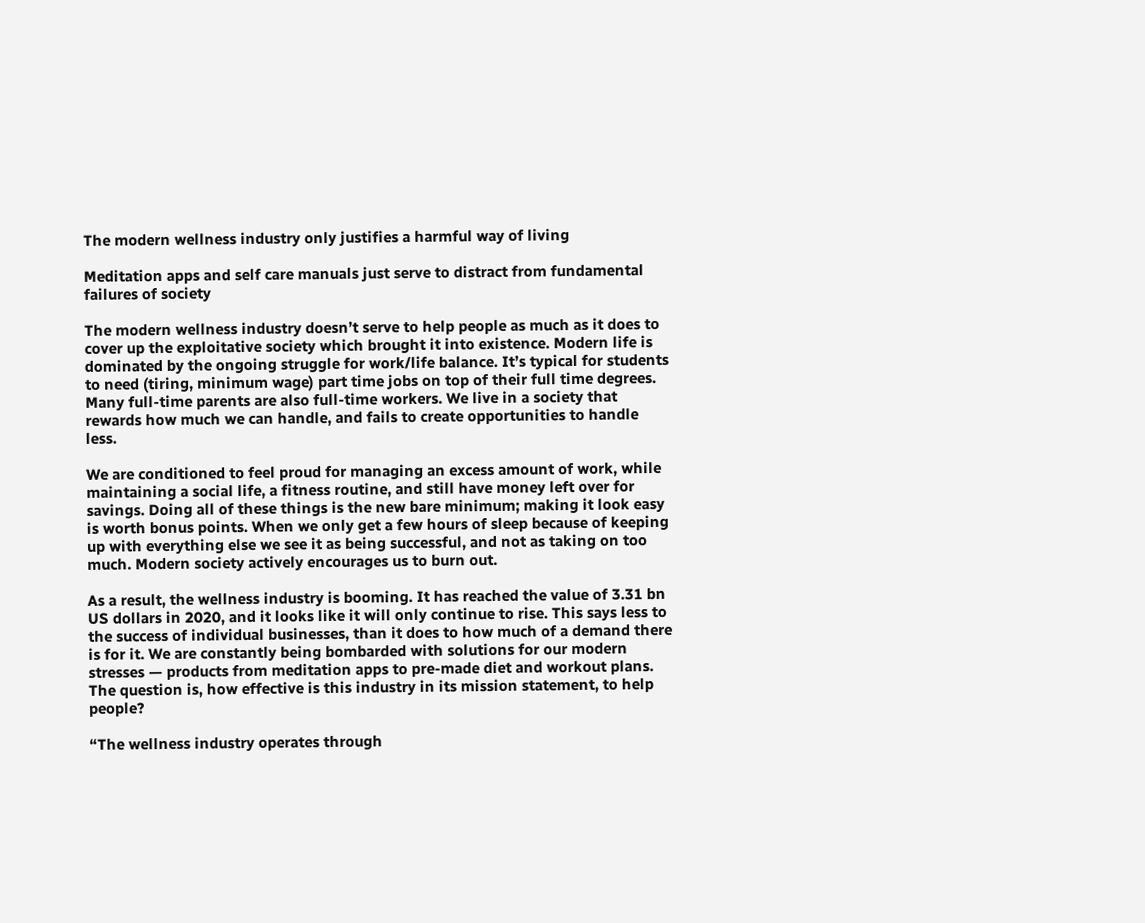The modern wellness industry only justifies a harmful way of living

Meditation apps and self care manuals just serve to distract from fundamental failures of society

The modern wellness industry doesn’t serve to help people as much as it does to cover up the exploitative society which brought it into existence. Modern life is dominated by the ongoing struggle for work/life balance. It’s typical for students to need (tiring, minimum wage) part time jobs on top of their full time degrees. Many full-time parents are also full-time workers. We live in a society that rewards how much we can handle, and fails to create opportunities to handle less.

We are conditioned to feel proud for managing an excess amount of work, while maintaining a social life, a fitness routine, and still have money left over for savings. Doing all of these things is the new bare minimum; making it look easy is worth bonus points. When we only get a few hours of sleep because of keeping up with everything else we see it as being successful, and not as taking on too much. Modern society actively encourages us to burn out.

As a result, the wellness industry is booming. It has reached the value of 3.31 bn US dollars in 2020, and it looks like it will only continue to rise. This says less to the success of individual businesses, than it does to how much of a demand there is for it. We are constantly being bombarded with solutions for our modern stresses — products from meditation apps to pre-made diet and workout plans. The question is, how effective is this industry in its mission statement, to help people?

“The wellness industry operates through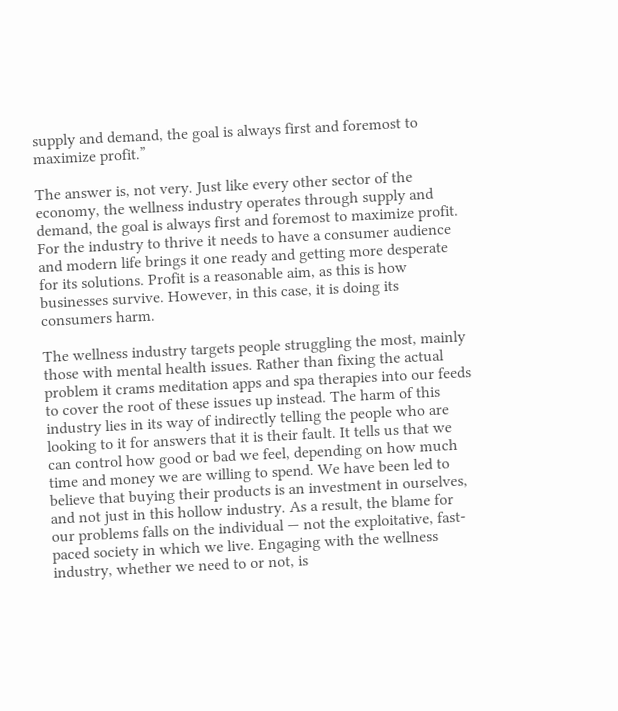supply and demand, the goal is always first and foremost to maximize profit.”

The answer is, not very. Just like every other sector of the economy, the wellness industry operates through supply and demand, the goal is always first and foremost to maximize profit. For the industry to thrive it needs to have a consumer audience and modern life brings it one ready and getting more desperate for its solutions. Profit is a reasonable aim, as this is how businesses survive. However, in this case, it is doing its consumers harm.

The wellness industry targets people struggling the most, mainly those with mental health issues. Rather than fixing the actual problem it crams meditation apps and spa therapies into our feeds to cover the root of these issues up instead. The harm of this industry lies in its way of indirectly telling the people who are looking to it for answers that it is their fault. It tells us that we can control how good or bad we feel, depending on how much time and money we are willing to spend. We have been led to believe that buying their products is an investment in ourselves, and not just in this hollow industry. As a result, the blame for our problems falls on the individual — not the exploitative, fast-paced society in which we live. Engaging with the wellness industry, whether we need to or not, is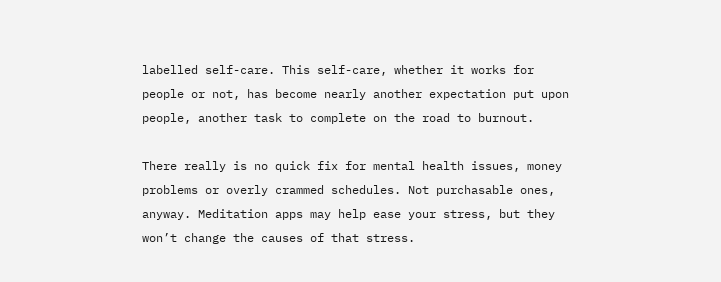labelled self-care. This self-care, whether it works for people or not, has become nearly another expectation put upon people, another task to complete on the road to burnout.

There really is no quick fix for mental health issues, money problems or overly crammed schedules. Not purchasable ones, anyway. Meditation apps may help ease your stress, but they won’t change the causes of that stress.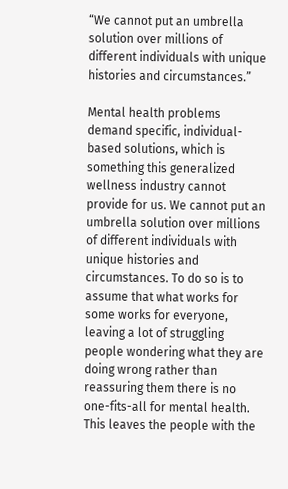“We cannot put an umbrella solution over millions of different individuals with unique histories and circumstances.”

Mental health problems demand specific, individual-based solutions, which is something this generalized wellness industry cannot provide for us. We cannot put an umbrella solution over millions of different individuals with unique histories and circumstances. To do so is to assume that what works for some works for everyone, leaving a lot of struggling people wondering what they are doing wrong rather than reassuring them there is no one-fits-all for mental health. This leaves the people with the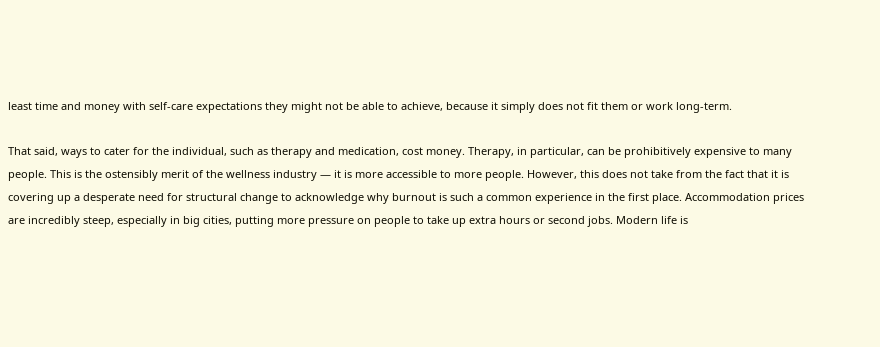least time and money with self-care expectations they might not be able to achieve, because it simply does not fit them or work long-term.

That said, ways to cater for the individual, such as therapy and medication, cost money. Therapy, in particular, can be prohibitively expensive to many people. This is the ostensibly merit of the wellness industry — it is more accessible to more people. However, this does not take from the fact that it is covering up a desperate need for structural change to acknowledge why burnout is such a common experience in the first place. Accommodation prices are incredibly steep, especially in big cities, putting more pressure on people to take up extra hours or second jobs. Modern life is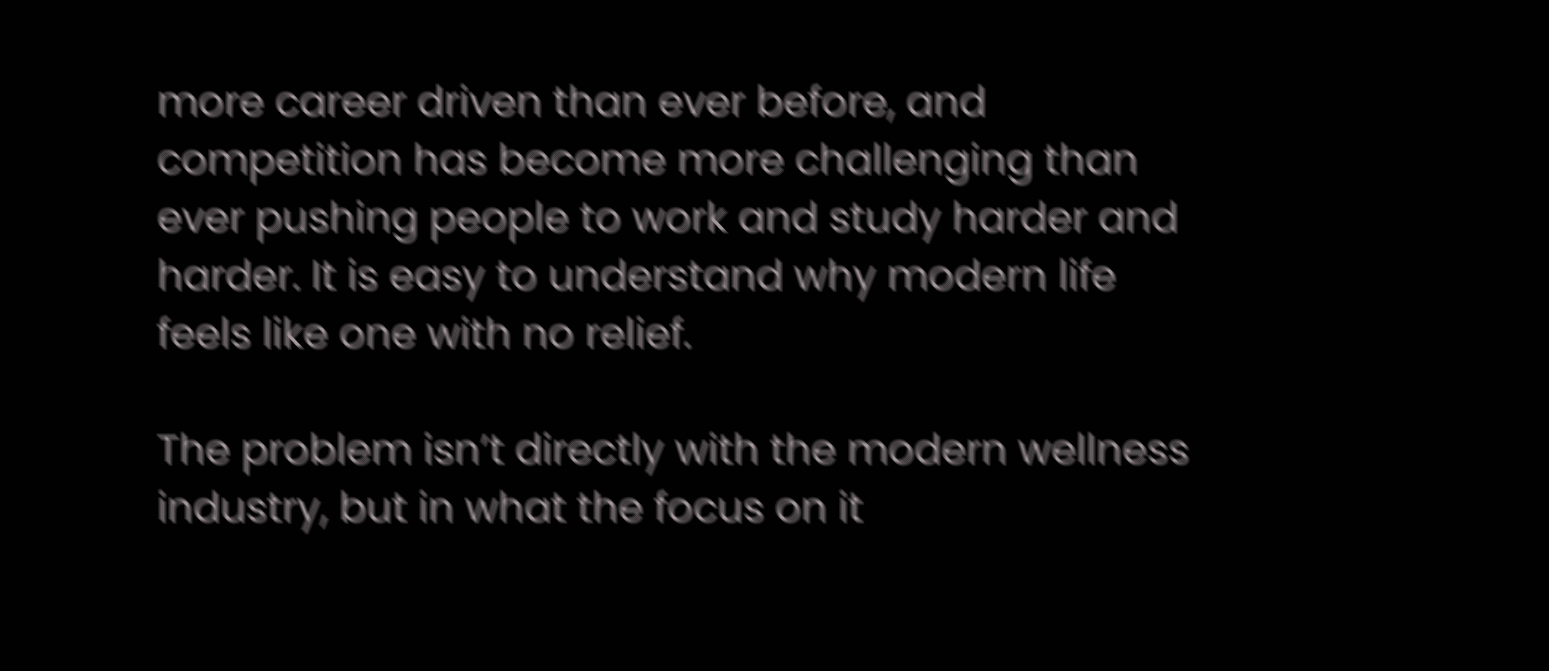more career driven than ever before, and competition has become more challenging than ever pushing people to work and study harder and harder. It is easy to understand why modern life feels like one with no relief.

The problem isn’t directly with the modern wellness industry, but in what the focus on it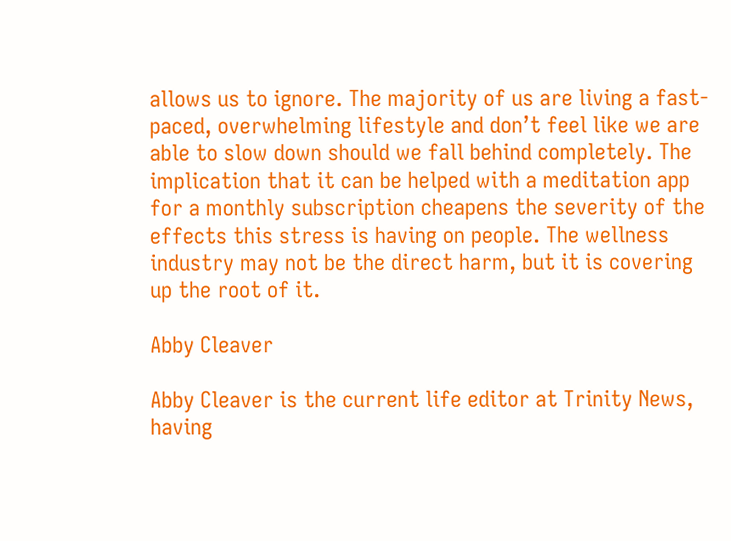allows us to ignore. The majority of us are living a fast-paced, overwhelming lifestyle and don’t feel like we are able to slow down should we fall behind completely. The implication that it can be helped with a meditation app for a monthly subscription cheapens the severity of the effects this stress is having on people. The wellness industry may not be the direct harm, but it is covering up the root of it.

Abby Cleaver

Abby Cleaver is the current life editor at Trinity News, having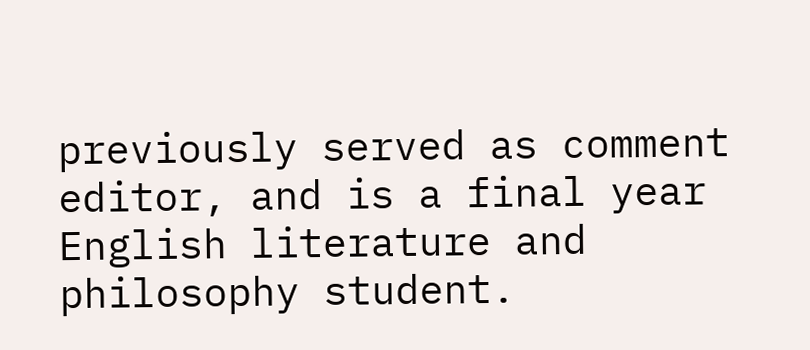previously served as comment editor, and is a final year English literature and philosophy student.